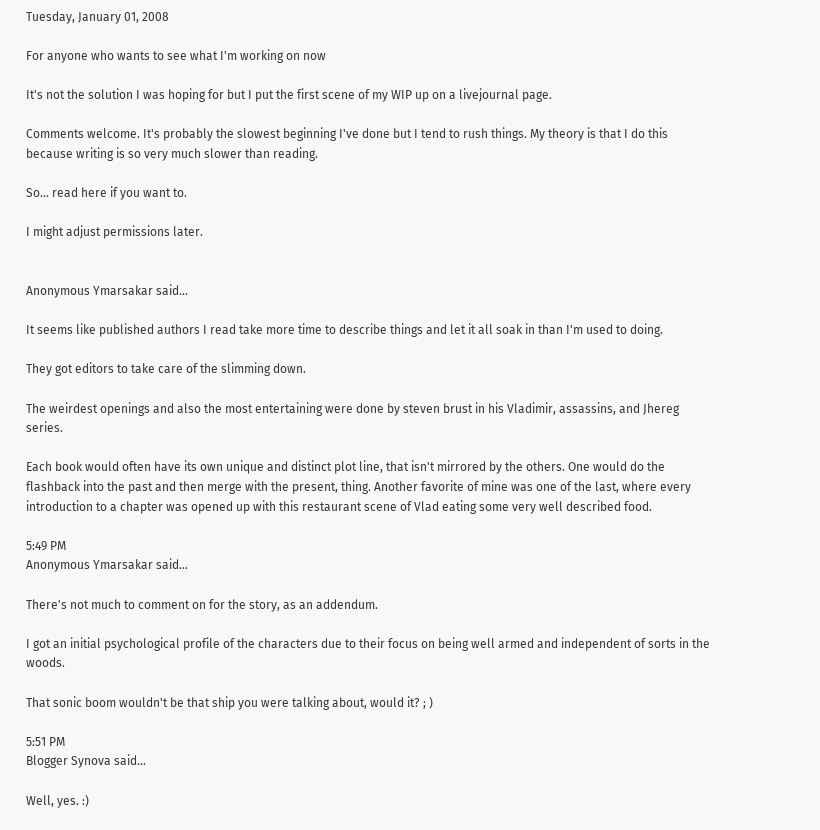Tuesday, January 01, 2008

For anyone who wants to see what I'm working on now

It's not the solution I was hoping for but I put the first scene of my WIP up on a livejournal page.

Comments welcome. It's probably the slowest beginning I've done but I tend to rush things. My theory is that I do this because writing is so very much slower than reading.

So... read here if you want to.

I might adjust permissions later.


Anonymous Ymarsakar said...

It seems like published authors I read take more time to describe things and let it all soak in than I'm used to doing.

They got editors to take care of the slimming down.

The weirdest openings and also the most entertaining were done by steven brust in his Vladimir, assassins, and Jhereg series.

Each book would often have its own unique and distinct plot line, that isn't mirrored by the others. One would do the flashback into the past and then merge with the present, thing. Another favorite of mine was one of the last, where every introduction to a chapter was opened up with this restaurant scene of Vlad eating some very well described food.

5:49 PM
Anonymous Ymarsakar said...

There's not much to comment on for the story, as an addendum.

I got an initial psychological profile of the characters due to their focus on being well armed and independent of sorts in the woods.

That sonic boom wouldn't be that ship you were talking about, would it? ; )

5:51 PM
Blogger Synova said...

Well, yes. :)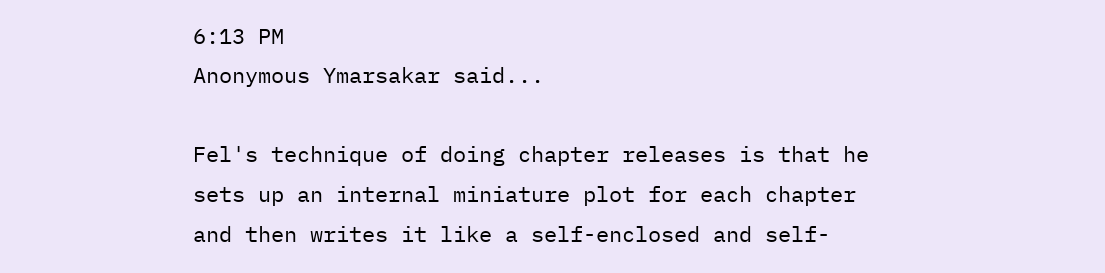6:13 PM
Anonymous Ymarsakar said...

Fel's technique of doing chapter releases is that he sets up an internal miniature plot for each chapter and then writes it like a self-enclosed and self-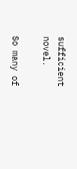sufficient novel.

So many of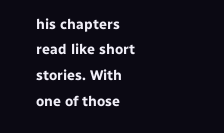his chapters read like short stories. With one of those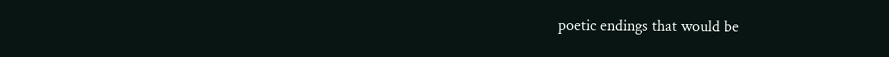poetic endings that would be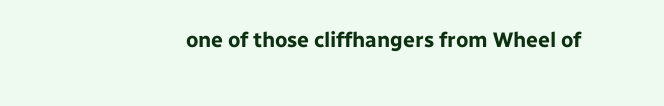one of those cliffhangers from Wheel of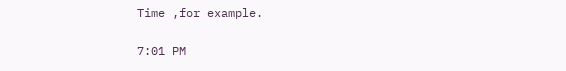Time ,for example.

7:01 PM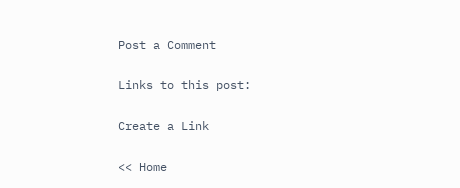Post a Comment

Links to this post:

Create a Link

<< Home